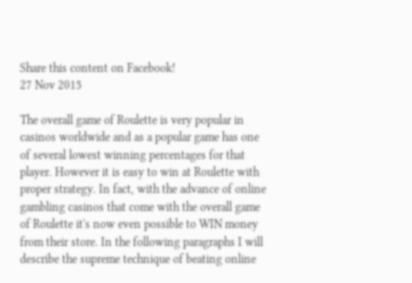Share this content on Facebook!
27 Nov 2015

The overall game of Roulette is very popular in casinos worldwide and as a popular game has one of several lowest winning percentages for that player. However it is easy to win at Roulette with proper strategy. In fact, with the advance of online gambling casinos that come with the overall game of Roulette it's now even possible to WIN money from their store. In the following paragraphs I will describe the supreme technique of beating online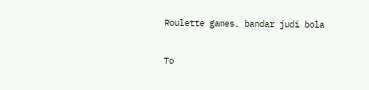Roulette games. bandar judi bola

To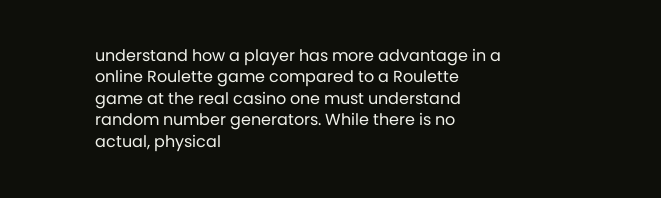understand how a player has more advantage in a online Roulette game compared to a Roulette game at the real casino one must understand random number generators. While there is no actual, physical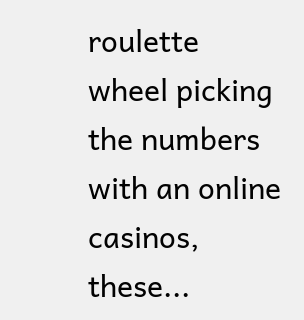roulette wheel picking the numbers with an online casinos, these...